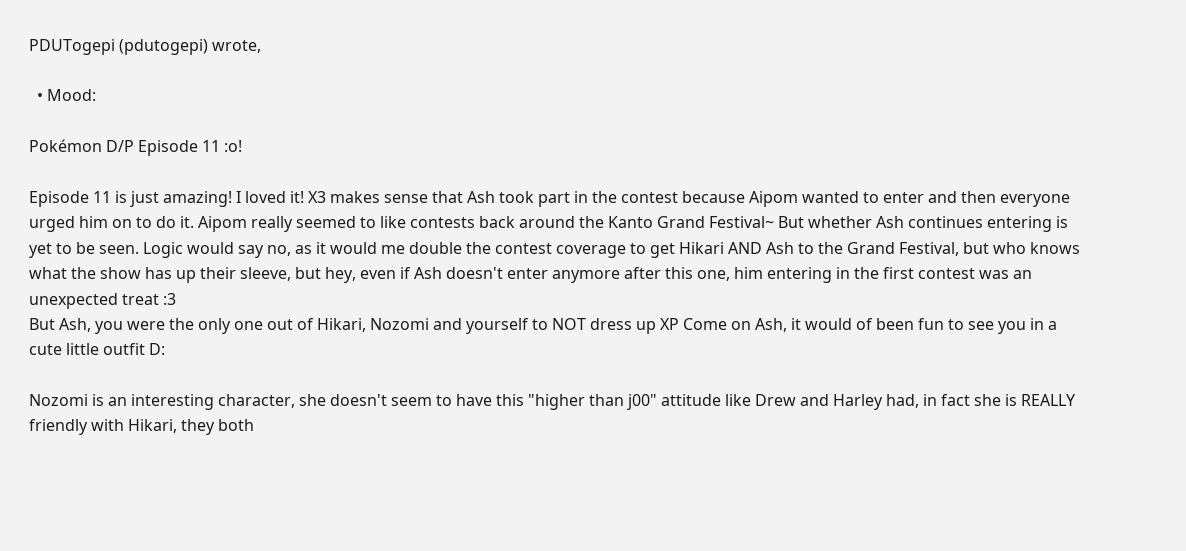PDUTogepi (pdutogepi) wrote,

  • Mood:

Pokémon D/P Episode 11 :o!

Episode 11 is just amazing! I loved it! X3 makes sense that Ash took part in the contest because Aipom wanted to enter and then everyone urged him on to do it. Aipom really seemed to like contests back around the Kanto Grand Festival~ But whether Ash continues entering is yet to be seen. Logic would say no, as it would me double the contest coverage to get Hikari AND Ash to the Grand Festival, but who knows what the show has up their sleeve, but hey, even if Ash doesn't enter anymore after this one, him entering in the first contest was an unexpected treat :3
But Ash, you were the only one out of Hikari, Nozomi and yourself to NOT dress up XP Come on Ash, it would of been fun to see you in a cute little outfit D:

Nozomi is an interesting character, she doesn't seem to have this "higher than j00" attitude like Drew and Harley had, in fact she is REALLY friendly with Hikari, they both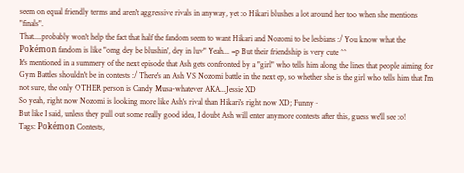seem on equal friendly terms and aren't aggressive rivals in anyway, yet :o Hikari blushes a lot around her too when she mentions "finals".
That....probably won't help the fact that half the fandom seem to want Hikari and Nozomi to be lesbians :/ You know what the Pokémon fandom is like "omg dey be blushin', dey in luv" Yeah... =p But their friendship is very cute ^^
It's mentioned in a summery of the next episode that Ash gets confronted by a "girl" who tells him along the lines that people aiming for Gym Battles shouldn't be in contests :/ There's an Ash VS Nozomi battle in the next ep, so whether she is the girl who tells him that I'm not sure, the only OTHER person is Candy Musa-whatever AKA...Jessie XD
So yeah, right now Nozomi is looking more like Ash's rival than Hikari's right now XD; Funny~
But like I said, unless they pull out some really good idea, I doubt Ash will enter anymore contests after this, guess we'll see :o!
Tags: Pokémon Contests,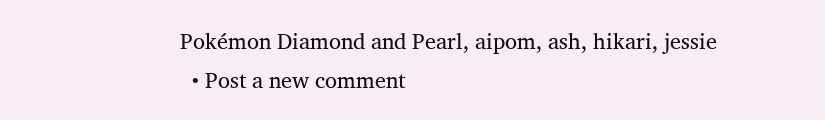Pokémon Diamond and Pearl, aipom, ash, hikari, jessie
  • Post a new comment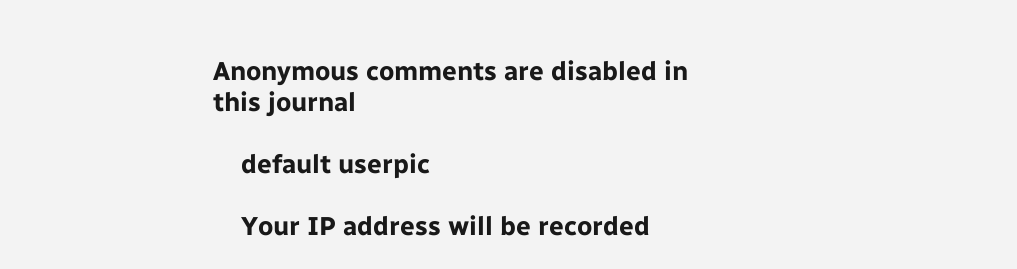Anonymous comments are disabled in this journal

    default userpic

    Your IP address will be recorded